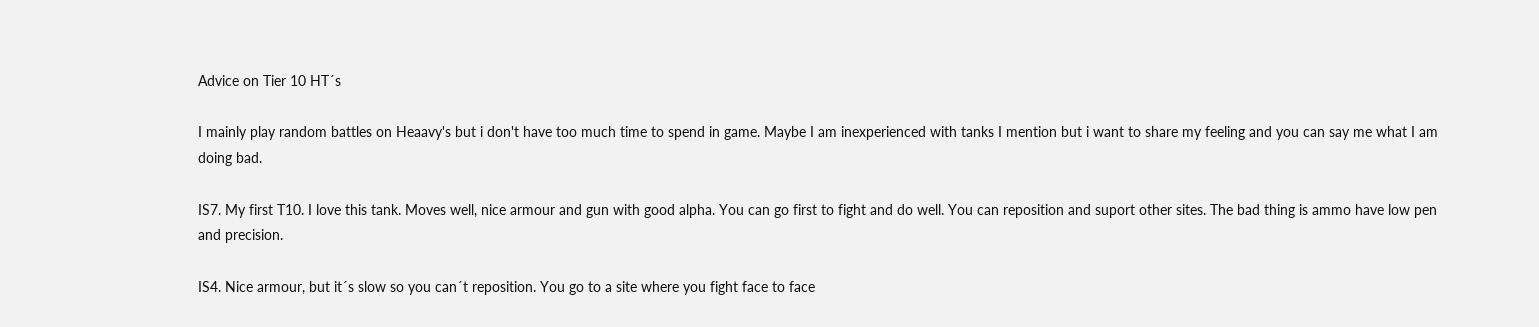Advice on Tier 10 HT´s

I mainly play random battles on Heaavy's but i don't have too much time to spend in game. Maybe I am inexperienced with tanks I mention but i want to share my feeling and you can say me what I am doing bad.

IS7. My first T10. I love this tank. Moves well, nice armour and gun with good alpha. You can go first to fight and do well. You can reposition and suport other sites. The bad thing is ammo have low pen and precision.

IS4. Nice armour, but it´s slow so you can´t reposition. You go to a site where you fight face to face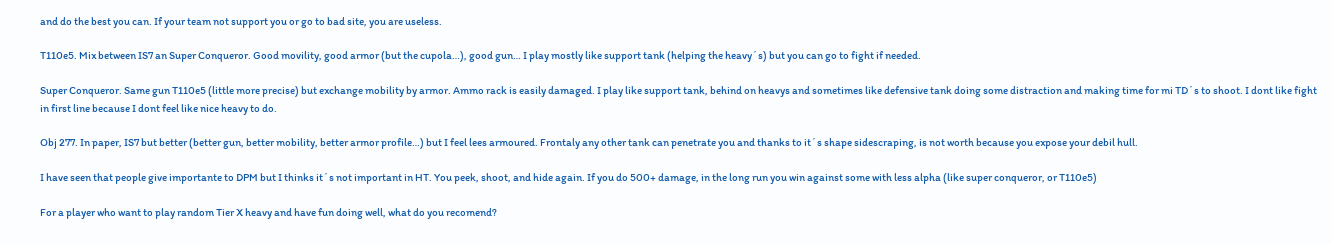and do the best you can. If your team not support you or go to bad site, you are useless.

T110e5. Mix between IS7 an Super Conqueror. Good movility, good armor (but the cupola…), good gun… I play mostly like support tank (helping the heavy´s) but you can go to fight if needed.

Super Conqueror. Same gun T110e5 (little more precise) but exchange mobility by armor. Ammo rack is easily damaged. I play like support tank, behind on heavys and sometimes like defensive tank doing some distraction and making time for mi TD´s to shoot. I dont like fight in first line because I dont feel like nice heavy to do.

Obj 277. In paper, IS7 but better (better gun, better mobility, better armor profile…) but I feel lees armoured. Frontaly any other tank can penetrate you and thanks to it´s shape sidescraping, is not worth because you expose your debil hull.

I have seen that people give importante to DPM but I thinks it´s not important in HT. You peek, shoot, and hide again. If you do 500+ damage, in the long run you win against some with less alpha (like super conqueror, or T110e5)

For a player who want to play random Tier X heavy and have fun doing well, what do you recomend?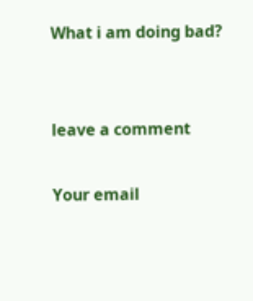What i am doing bad?


leave a comment

Your email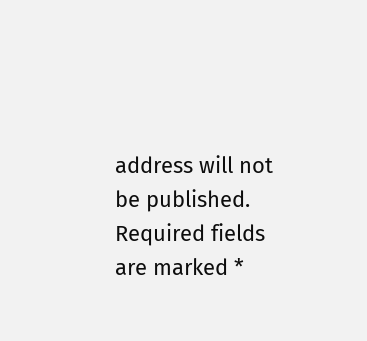address will not be published. Required fields are marked *